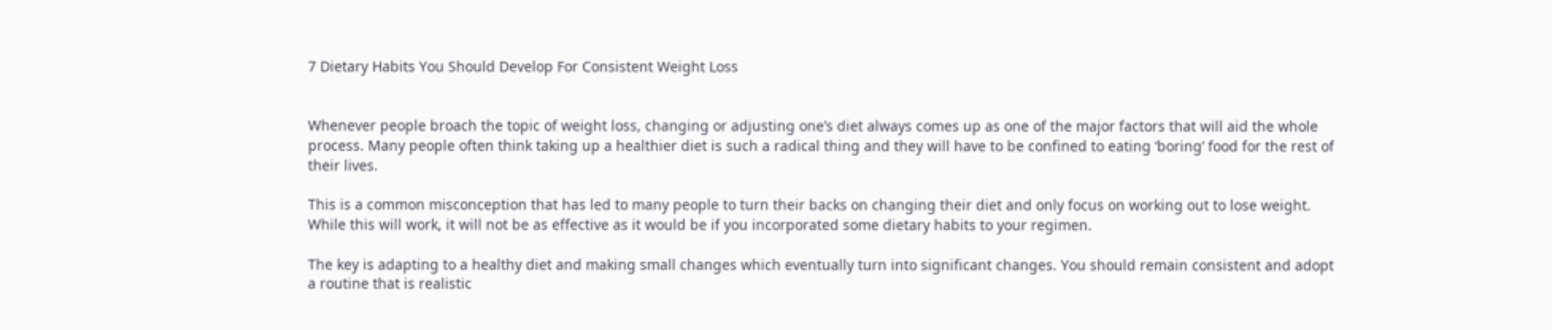7 Dietary Habits You Should Develop For Consistent Weight Loss


Whenever people broach the topic of weight loss, changing or adjusting one’s diet always comes up as one of the major factors that will aid the whole process. Many people often think taking up a healthier diet is such a radical thing and they will have to be confined to eating ‘boring’ food for the rest of their lives.

This is a common misconception that has led to many people to turn their backs on changing their diet and only focus on working out to lose weight. While this will work, it will not be as effective as it would be if you incorporated some dietary habits to your regimen.

The key is adapting to a healthy diet and making small changes which eventually turn into significant changes. You should remain consistent and adopt a routine that is realistic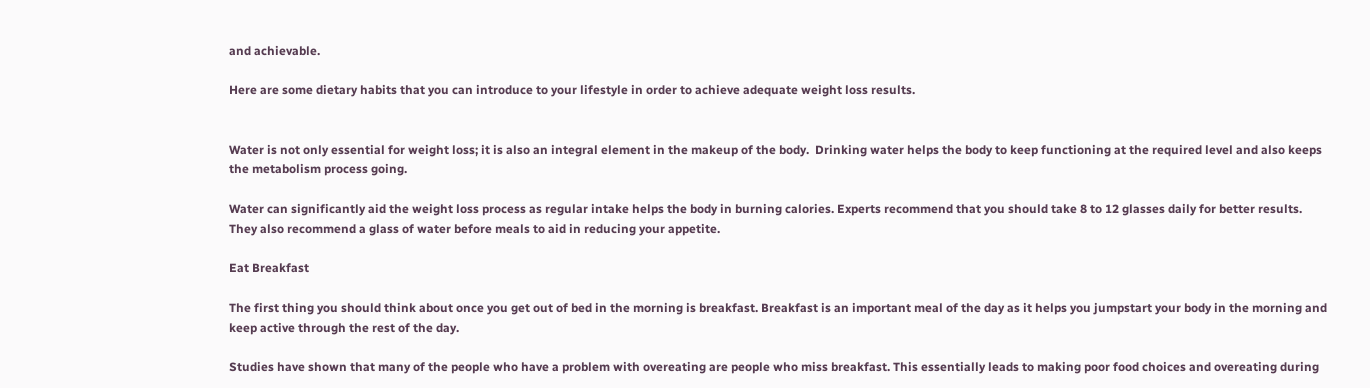and achievable.

Here are some dietary habits that you can introduce to your lifestyle in order to achieve adequate weight loss results.


Water is not only essential for weight loss; it is also an integral element in the makeup of the body.  Drinking water helps the body to keep functioning at the required level and also keeps the metabolism process going.

Water can significantly aid the weight loss process as regular intake helps the body in burning calories. Experts recommend that you should take 8 to 12 glasses daily for better results. They also recommend a glass of water before meals to aid in reducing your appetite.

Eat Breakfast

The first thing you should think about once you get out of bed in the morning is breakfast. Breakfast is an important meal of the day as it helps you jumpstart your body in the morning and keep active through the rest of the day.

Studies have shown that many of the people who have a problem with overeating are people who miss breakfast. This essentially leads to making poor food choices and overeating during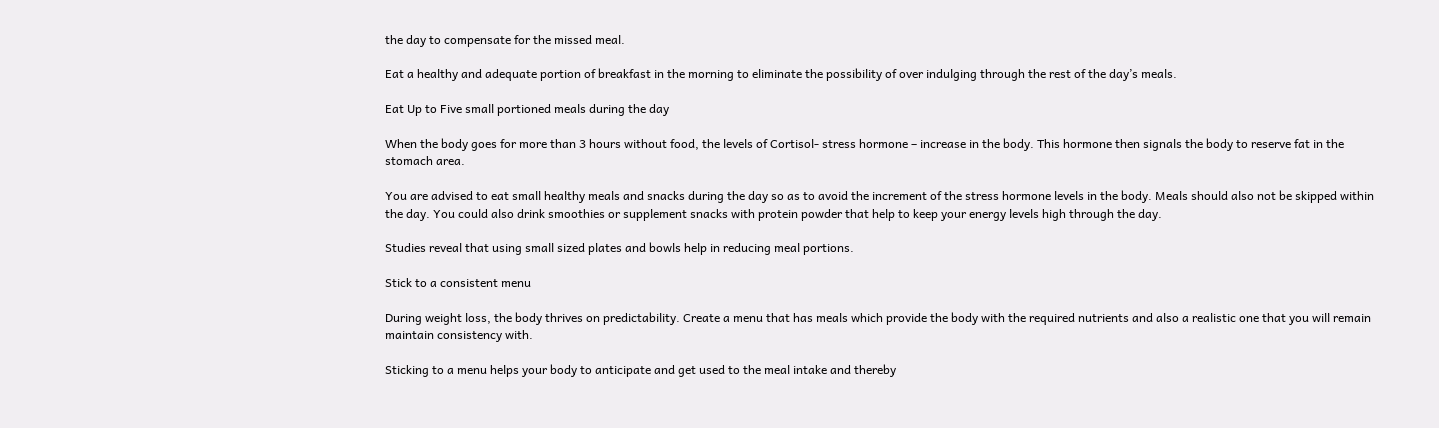the day to compensate for the missed meal.

Eat a healthy and adequate portion of breakfast in the morning to eliminate the possibility of over indulging through the rest of the day’s meals.

Eat Up to Five small portioned meals during the day

When the body goes for more than 3 hours without food, the levels of Cortisol- stress hormone – increase in the body. This hormone then signals the body to reserve fat in the stomach area.

You are advised to eat small healthy meals and snacks during the day so as to avoid the increment of the stress hormone levels in the body. Meals should also not be skipped within the day. You could also drink smoothies or supplement snacks with protein powder that help to keep your energy levels high through the day.

Studies reveal that using small sized plates and bowls help in reducing meal portions.

Stick to a consistent menu

During weight loss, the body thrives on predictability. Create a menu that has meals which provide the body with the required nutrients and also a realistic one that you will remain maintain consistency with.

Sticking to a menu helps your body to anticipate and get used to the meal intake and thereby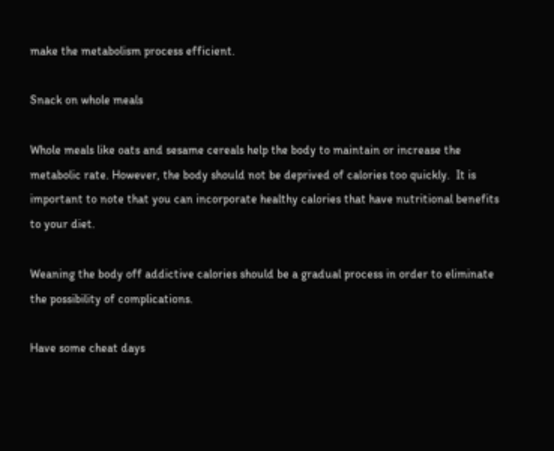make the metabolism process efficient.

Snack on whole meals

Whole meals like oats and sesame cereals help the body to maintain or increase the metabolic rate. However, the body should not be deprived of calories too quickly.  It is important to note that you can incorporate healthy calories that have nutritional benefits to your diet.

Weaning the body off addictive calories should be a gradual process in order to eliminate the possibility of complications.

Have some cheat days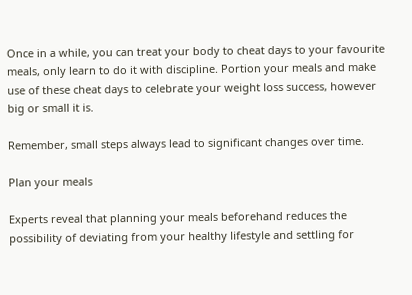Once in a while, you can treat your body to cheat days to your favourite meals, only learn to do it with discipline. Portion your meals and make use of these cheat days to celebrate your weight loss success, however big or small it is.

Remember, small steps always lead to significant changes over time.

Plan your meals

Experts reveal that planning your meals beforehand reduces the possibility of deviating from your healthy lifestyle and settling for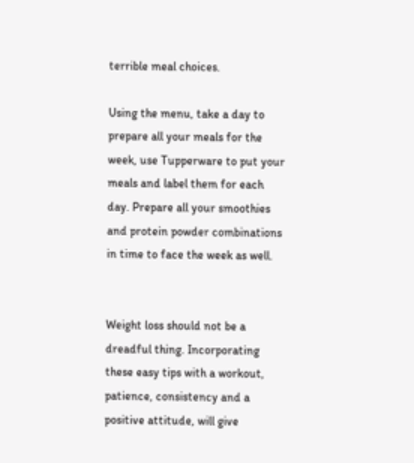terrible meal choices.

Using the menu, take a day to prepare all your meals for the week, use Tupperware to put your meals and label them for each day. Prepare all your smoothies and protein powder combinations in time to face the week as well.


Weight loss should not be a dreadful thing. Incorporating these easy tips with a workout, patience, consistency and a positive attitude, will give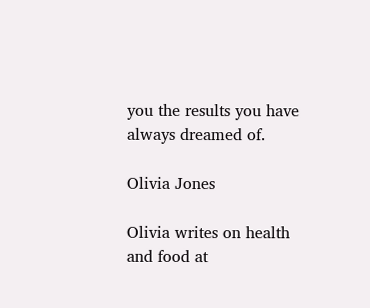you the results you have always dreamed of.

Olivia Jones

Olivia writes on health and food at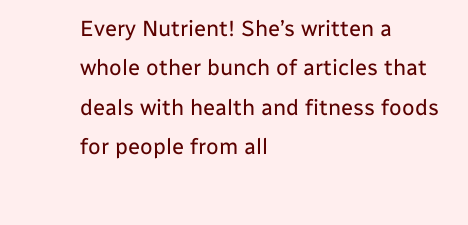Every Nutrient! She’s written a whole other bunch of articles that deals with health and fitness foods for people from all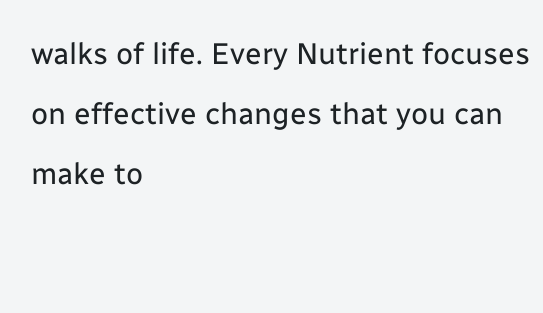walks of life. Every Nutrient focuses on effective changes that you can make to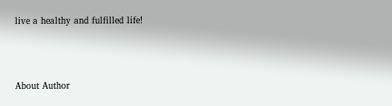live a healthy and fulfilled life!



About Author